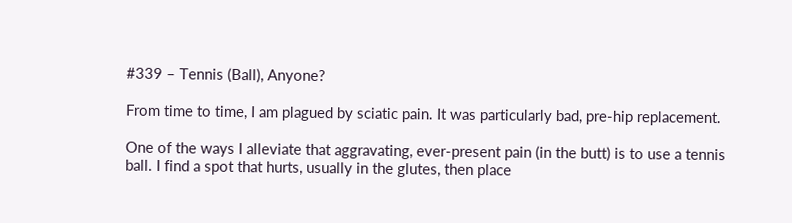#339 – Tennis (Ball), Anyone?

From time to time, I am plagued by sciatic pain. It was particularly bad, pre-hip replacement.

One of the ways I alleviate that aggravating, ever-present pain (in the butt) is to use a tennis ball. I find a spot that hurts, usually in the glutes, then place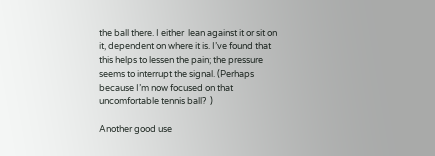the ball there. I either  lean against it or sit on it, dependent on where it is. I’ve found that this helps to lessen the pain; the pressure seems to interrupt the signal. (Perhaps because I’m now focused on that uncomfortable tennis ball?  )

Another good use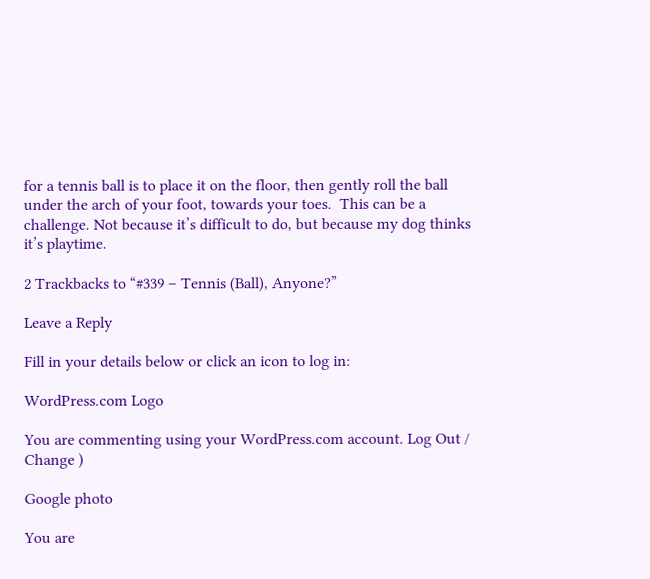for a tennis ball is to place it on the floor, then gently roll the ball under the arch of your foot, towards your toes.  This can be a challenge. Not because it’s difficult to do, but because my dog thinks it’s playtime.

2 Trackbacks to “#339 – Tennis (Ball), Anyone?”

Leave a Reply

Fill in your details below or click an icon to log in:

WordPress.com Logo

You are commenting using your WordPress.com account. Log Out /  Change )

Google photo

You are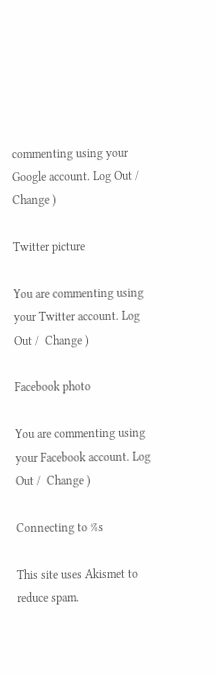commenting using your Google account. Log Out /  Change )

Twitter picture

You are commenting using your Twitter account. Log Out /  Change )

Facebook photo

You are commenting using your Facebook account. Log Out /  Change )

Connecting to %s

This site uses Akismet to reduce spam.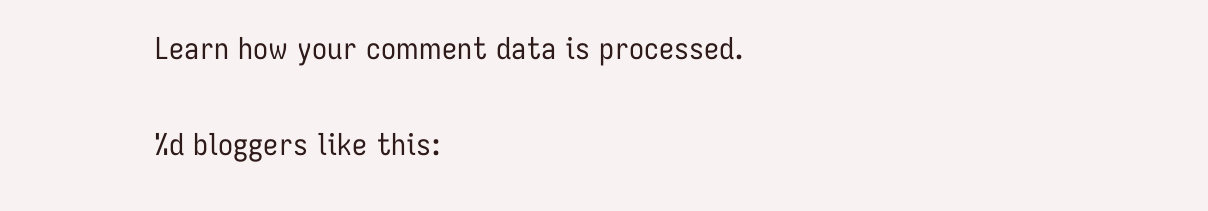Learn how your comment data is processed.

%d bloggers like this: